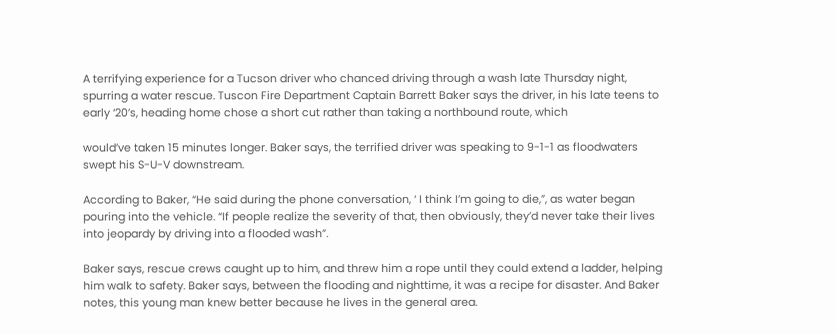A terrifying experience for a Tucson driver who chanced driving through a wash late Thursday night, spurring a water rescue. Tuscon Fire Department Captain Barrett Baker says the driver, in his late teens to early ‘20’s, heading home chose a short cut rather than taking a northbound route, which

would’ve taken 15 minutes longer. Baker says, the terrified driver was speaking to 9-1-1 as floodwaters swept his S-U-V downstream.

According to Baker, “He said during the phone conversation, ‘ I think I’m going to die,”, as water began pouring into the vehicle. “If people realize the severity of that, then obviously, they’d never take their lives into jeopardy by driving into a flooded wash”.

Baker says, rescue crews caught up to him, and threw him a rope until they could extend a ladder, helping him walk to safety. Baker says, between the flooding and nighttime, it was a recipe for disaster. And Baker notes, this young man knew better because he lives in the general area.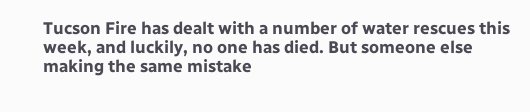Tucson Fire has dealt with a number of water rescues this week, and luckily, no one has died. But someone else making the same mistake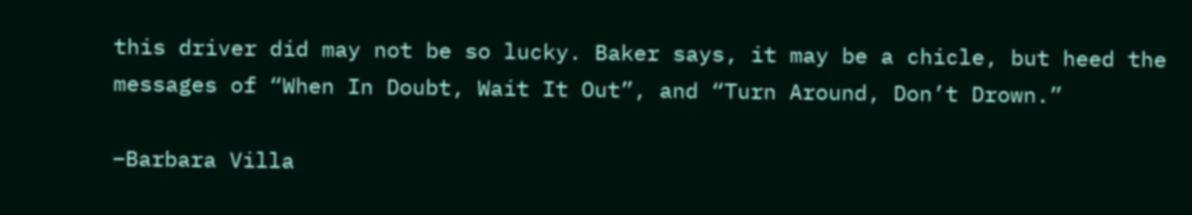this driver did may not be so lucky. Baker says, it may be a chicle, but heed the messages of “When In Doubt, Wait It Out”, and “Turn Around, Don’t Drown.”

–Barbara Villa